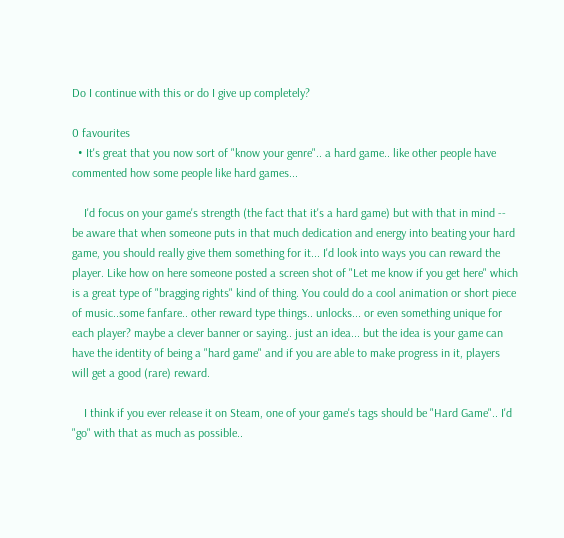Do I continue with this or do I give up completely?

0 favourites
  • It's great that you now sort of "know your genre".. a hard game.. like other people have commented how some people like hard games...

    I'd focus on your game's strength (the fact that it's a hard game) but with that in mind -- be aware that when someone puts in that much dedication and energy into beating your hard game, you should really give them something for it... I'd look into ways you can reward the player. Like how on here someone posted a screen shot of "Let me know if you get here" which is a great type of "bragging rights" kind of thing. You could do a cool animation or short piece of music..some fanfare.. other reward type things.. unlocks... or even something unique for each player? maybe a clever banner or saying.. just an idea... but the idea is your game can have the identity of being a "hard game" and if you are able to make progress in it, players will get a good (rare) reward.

    I think if you ever release it on Steam, one of your game's tags should be "Hard Game".. I'd "go" with that as much as possible..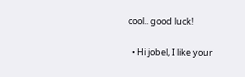cool.. good luck!

  • Hi jobel, I like your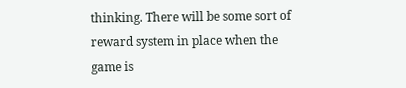thinking. There will be some sort of reward system in place when the game is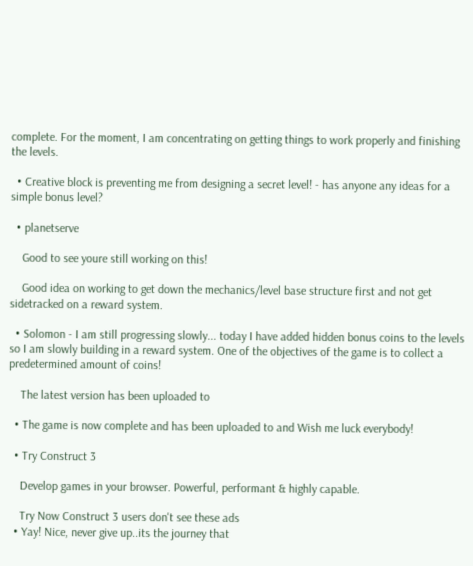complete. For the moment, I am concentrating on getting things to work properly and finishing the levels.

  • Creative block is preventing me from designing a secret level! - has anyone any ideas for a simple bonus level?

  • planetserve

    Good to see youre still working on this!

    Good idea on working to get down the mechanics/level base structure first and not get sidetracked on a reward system.

  • Solomon - I am still progressing slowly... today I have added hidden bonus coins to the levels so I am slowly building in a reward system. One of the objectives of the game is to collect a predetermined amount of coins!

    The latest version has been uploaded to

  • The game is now complete and has been uploaded to and Wish me luck everybody!

  • Try Construct 3

    Develop games in your browser. Powerful, performant & highly capable.

    Try Now Construct 3 users don't see these ads
  • Yay! Nice, never give up..its the journey that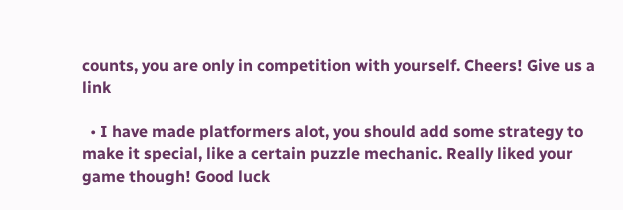counts, you are only in competition with yourself. Cheers! Give us a link

  • I have made platformers alot, you should add some strategy to make it special, like a certain puzzle mechanic. Really liked your game though! Good luck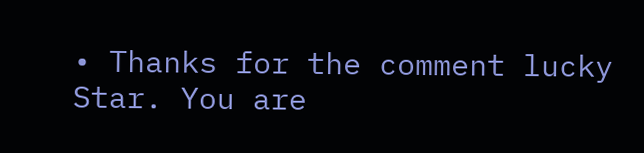• Thanks for the comment lucky Star. You are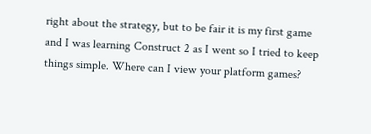right about the strategy, but to be fair it is my first game and I was learning Construct 2 as I went so I tried to keep things simple. Where can I view your platform games?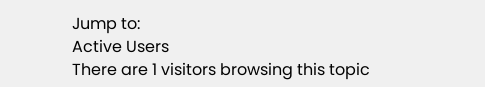Jump to:
Active Users
There are 1 visitors browsing this topic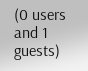(0 users and 1 guests)